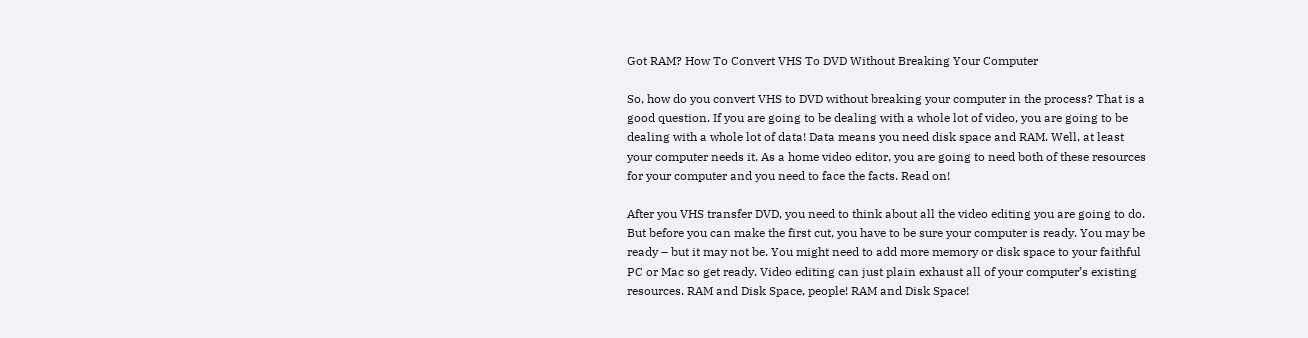Got RAM? How To Convert VHS To DVD Without Breaking Your Computer

So, how do you convert VHS to DVD without breaking your computer in the process? That is a good question. If you are going to be dealing with a whole lot of video, you are going to be dealing with a whole lot of data! Data means you need disk space and RAM. Well, at least your computer needs it. As a home video editor, you are going to need both of these resources for your computer and you need to face the facts. Read on!

After you VHS transfer DVD, you need to think about all the video editing you are going to do. But before you can make the first cut, you have to be sure your computer is ready. You may be ready – but it may not be. You might need to add more memory or disk space to your faithful PC or Mac so get ready. Video editing can just plain exhaust all of your computer’s existing resources. RAM and Disk Space, people! RAM and Disk Space!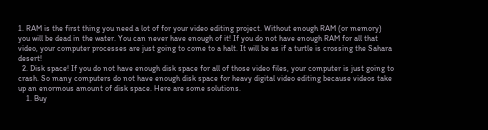1. RAM is the first thing you need a lot of for your video editing project. Without enough RAM (or memory) you will be dead in the water. You can never have enough of it! If you do not have enough RAM for all that video, your computer processes are just going to come to a halt. It will be as if a turtle is crossing the Sahara desert!
  2. Disk space! If you do not have enough disk space for all of those video files, your computer is just going to crash. So many computers do not have enough disk space for heavy digital video editing because videos take up an enormous amount of disk space. Here are some solutions.
    1. Buy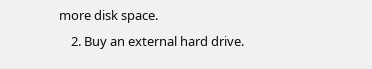more disk space.
    2. Buy an external hard drive.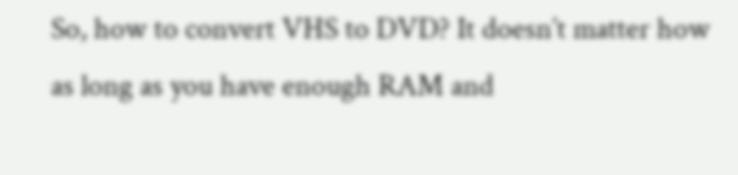So, how to convert VHS to DVD? It doesn’t matter how as long as you have enough RAM and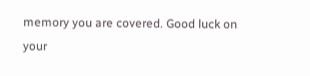memory you are covered. Good luck on your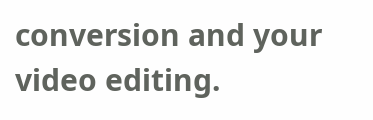conversion and your video editing.